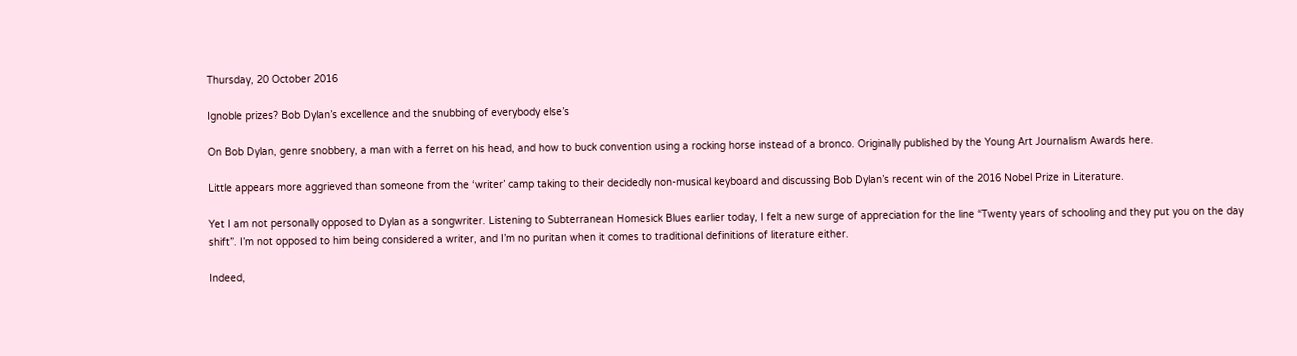Thursday, 20 October 2016

Ignoble prizes? Bob Dylan’s excellence and the snubbing of everybody else’s

On Bob Dylan, genre snobbery, a man with a ferret on his head, and how to buck convention using a rocking horse instead of a bronco. Originally published by the Young Art Journalism Awards here.

Little appears more aggrieved than someone from the ‘writer’ camp taking to their decidedly non-musical keyboard and discussing Bob Dylan’s recent win of the 2016 Nobel Prize in Literature.

Yet I am not personally opposed to Dylan as a songwriter. Listening to Subterranean Homesick Blues earlier today, I felt a new surge of appreciation for the line “Twenty years of schooling and they put you on the day shift”. I’m not opposed to him being considered a writer, and I’m no puritan when it comes to traditional definitions of literature either.

Indeed,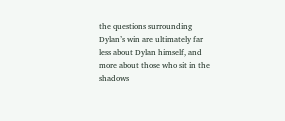the questions surrounding Dylan’s win are ultimately far less about Dylan himself, and more about those who sit in the shadows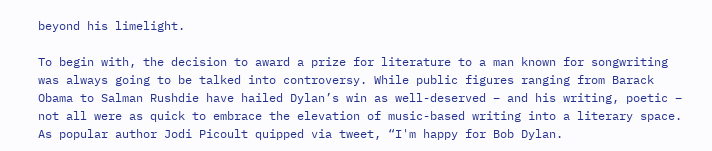beyond his limelight.

To begin with, the decision to award a prize for literature to a man known for songwriting was always going to be talked into controversy. While public figures ranging from Barack Obama to Salman Rushdie have hailed Dylan’s win as well-deserved – and his writing, poetic – not all were as quick to embrace the elevation of music-based writing into a literary space. As popular author Jodi Picoult quipped via tweet, “I'm happy for Bob Dylan.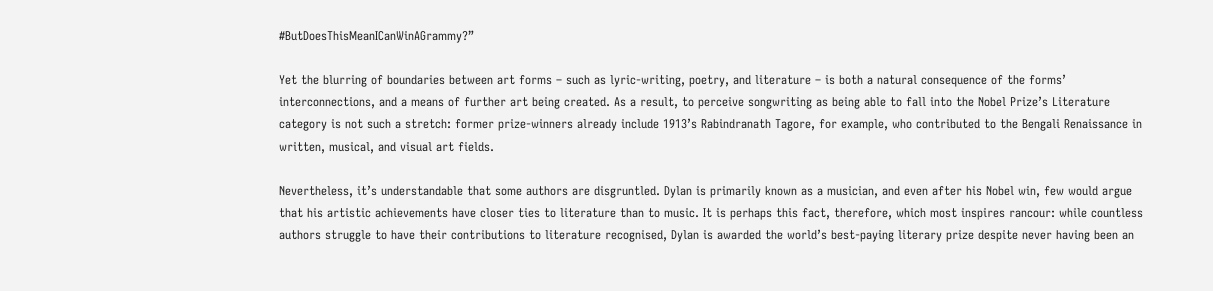#ButDoesThisMeanICanWinAGrammy?”

Yet the blurring of boundaries between art forms – such as lyric-writing, poetry, and literature – is both a natural consequence of the forms’ interconnections, and a means of further art being created. As a result, to perceive songwriting as being able to fall into the Nobel Prize’s Literature category is not such a stretch: former prize-winners already include 1913’s Rabindranath Tagore, for example, who contributed to the Bengali Renaissance in written, musical, and visual art fields.

Nevertheless, it’s understandable that some authors are disgruntled. Dylan is primarily known as a musician, and even after his Nobel win, few would argue that his artistic achievements have closer ties to literature than to music. It is perhaps this fact, therefore, which most inspires rancour: while countless authors struggle to have their contributions to literature recognised, Dylan is awarded the world’s best-paying literary prize despite never having been an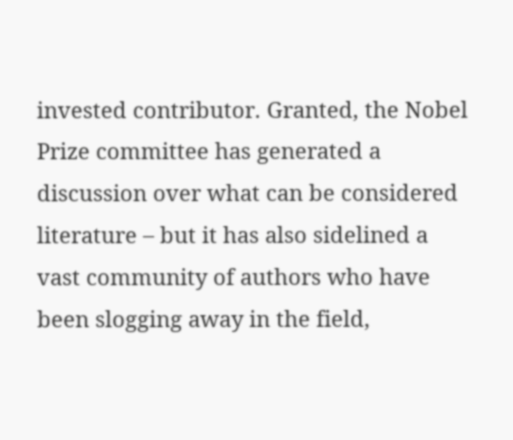invested contributor. Granted, the Nobel Prize committee has generated a discussion over what can be considered literature – but it has also sidelined a vast community of authors who have been slogging away in the field,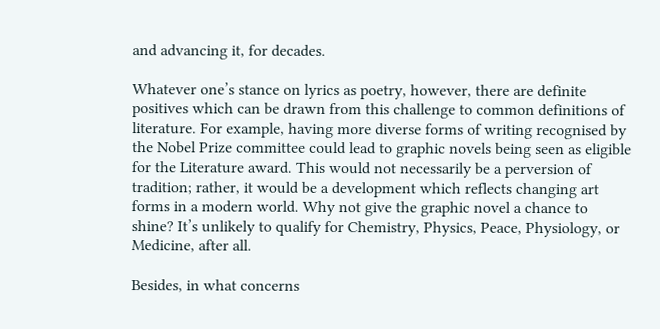and advancing it, for decades.

Whatever one’s stance on lyrics as poetry, however, there are definite positives which can be drawn from this challenge to common definitions of literature. For example, having more diverse forms of writing recognised by the Nobel Prize committee could lead to graphic novels being seen as eligible for the Literature award. This would not necessarily be a perversion of tradition; rather, it would be a development which reflects changing art forms in a modern world. Why not give the graphic novel a chance to shine? It’s unlikely to qualify for Chemistry, Physics, Peace, Physiology, or Medicine, after all.

Besides, in what concerns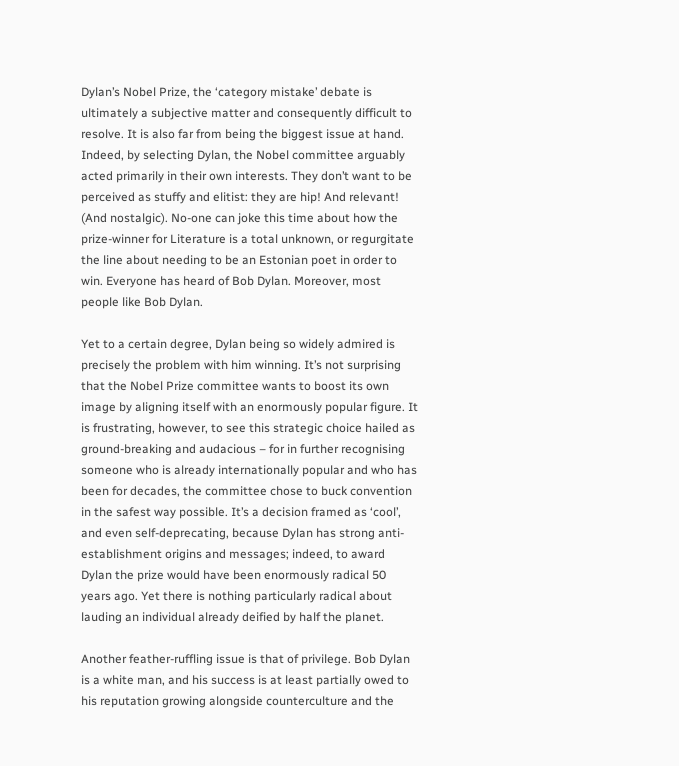Dylan’s Nobel Prize, the ‘category mistake’ debate is ultimately a subjective matter and consequently difficult to resolve. It is also far from being the biggest issue at hand. Indeed, by selecting Dylan, the Nobel committee arguably acted primarily in their own interests. They don’t want to be perceived as stuffy and elitist: they are hip! And relevant! (And nostalgic). No-one can joke this time about how the prize-winner for Literature is a total unknown, or regurgitate the line about needing to be an Estonian poet in order to win. Everyone has heard of Bob Dylan. Moreover, most people like Bob Dylan.

Yet to a certain degree, Dylan being so widely admired is precisely the problem with him winning. It’s not surprising that the Nobel Prize committee wants to boost its own image by aligning itself with an enormously popular figure. It is frustrating, however, to see this strategic choice hailed as ground-breaking and audacious – for in further recognising someone who is already internationally popular and who has been for decades, the committee chose to buck convention in the safest way possible. It’s a decision framed as ‘cool’, and even self-deprecating, because Dylan has strong anti-establishment origins and messages; indeed, to award Dylan the prize would have been enormously radical 50 years ago. Yet there is nothing particularly radical about lauding an individual already deified by half the planet.

Another feather-ruffling issue is that of privilege. Bob Dylan is a white man, and his success is at least partially owed to his reputation growing alongside counterculture and the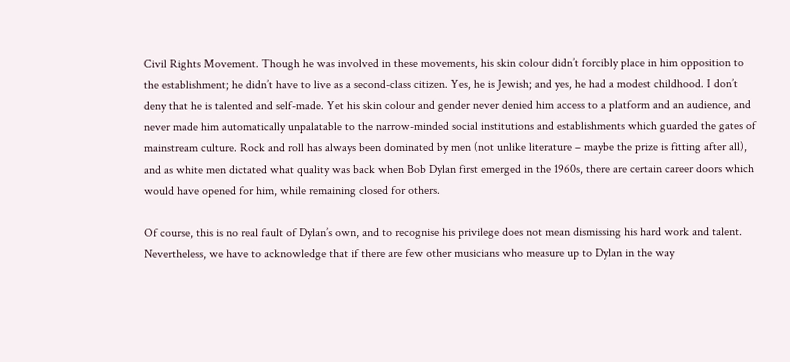Civil Rights Movement. Though he was involved in these movements, his skin colour didn’t forcibly place in him opposition to the establishment; he didn’t have to live as a second-class citizen. Yes, he is Jewish; and yes, he had a modest childhood. I don’t deny that he is talented and self-made. Yet his skin colour and gender never denied him access to a platform and an audience, and never made him automatically unpalatable to the narrow-minded social institutions and establishments which guarded the gates of mainstream culture. Rock and roll has always been dominated by men (not unlike literature – maybe the prize is fitting after all), and as white men dictated what quality was back when Bob Dylan first emerged in the 1960s, there are certain career doors which would have opened for him, while remaining closed for others.

Of course, this is no real fault of Dylan’s own, and to recognise his privilege does not mean dismissing his hard work and talent. Nevertheless, we have to acknowledge that if there are few other musicians who measure up to Dylan in the way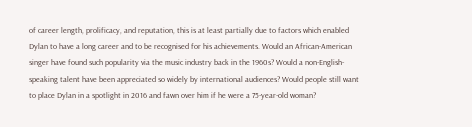of career length, prolificacy, and reputation, this is at least partially due to factors which enabled Dylan to have a long career and to be recognised for his achievements. Would an African-American singer have found such popularity via the music industry back in the 1960s? Would a non-English-speaking talent have been appreciated so widely by international audiences? Would people still want to place Dylan in a spotlight in 2016 and fawn over him if he were a 75-year-old woman?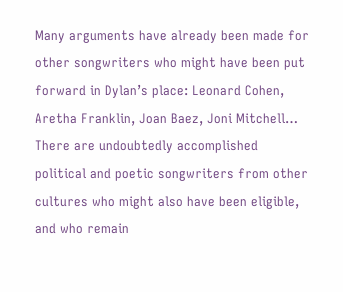Many arguments have already been made for other songwriters who might have been put forward in Dylan’s place: Leonard Cohen, Aretha Franklin, Joan Baez, Joni Mitchell… There are undoubtedly accomplished political and poetic songwriters from other cultures who might also have been eligible, and who remain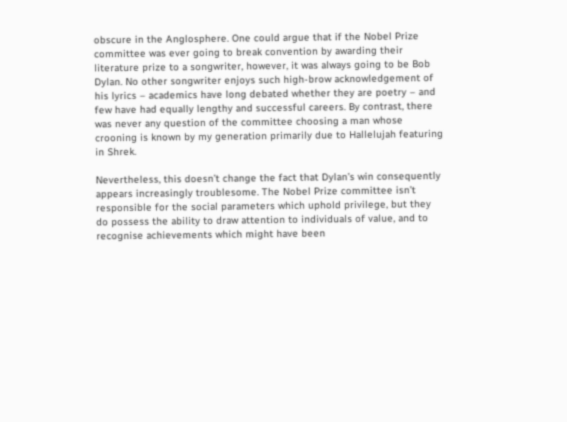obscure in the Anglosphere. One could argue that if the Nobel Prize committee was ever going to break convention by awarding their literature prize to a songwriter, however, it was always going to be Bob Dylan. No other songwriter enjoys such high-brow acknowledgement of his lyrics – academics have long debated whether they are poetry – and few have had equally lengthy and successful careers. By contrast, there was never any question of the committee choosing a man whose crooning is known by my generation primarily due to Hallelujah featuring in Shrek.

Nevertheless, this doesn’t change the fact that Dylan’s win consequently appears increasingly troublesome. The Nobel Prize committee isn’t responsible for the social parameters which uphold privilege, but they do possess the ability to draw attention to individuals of value, and to recognise achievements which might have been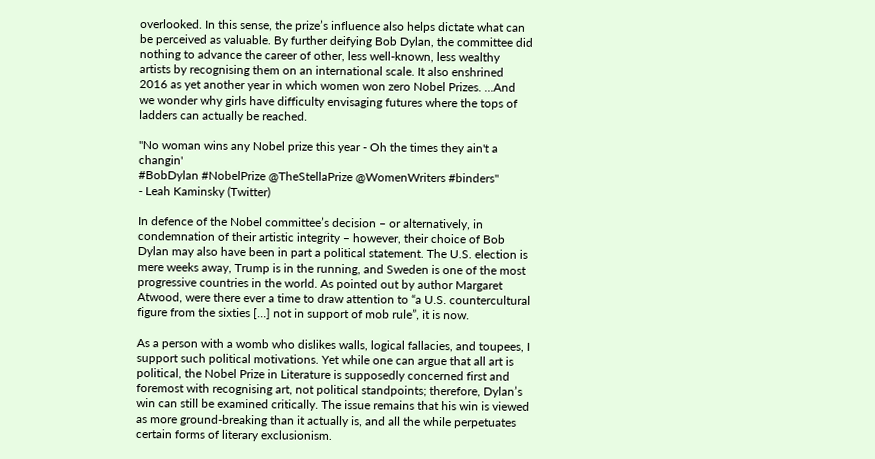overlooked. In this sense, the prize’s influence also helps dictate what can be perceived as valuable. By further deifying Bob Dylan, the committee did nothing to advance the career of other, less well-known, less wealthy artists by recognising them on an international scale. It also enshrined 2016 as yet another year in which women won zero Nobel Prizes. …And we wonder why girls have difficulty envisaging futures where the tops of ladders can actually be reached.

"No woman wins any Nobel prize this year - Oh the times they ain't a changin'
#BobDylan #NobelPrize @TheStellaPrize @WomenWriters #binders"
- Leah Kaminsky (Twitter)

In defence of the Nobel committee’s decision – or alternatively, in condemnation of their artistic integrity – however, their choice of Bob Dylan may also have been in part a political statement. The U.S. election is mere weeks away, Trump is in the running, and Sweden is one of the most progressive countries in the world. As pointed out by author Margaret Atwood, were there ever a time to draw attention to “a U.S. countercultural figure from the sixties […] not in support of mob rule”, it is now.

As a person with a womb who dislikes walls, logical fallacies, and toupees, I support such political motivations. Yet while one can argue that all art is political, the Nobel Prize in Literature is supposedly concerned first and foremost with recognising art, not political standpoints; therefore, Dylan’s win can still be examined critically. The issue remains that his win is viewed as more ground-breaking than it actually is, and all the while perpetuates certain forms of literary exclusionism.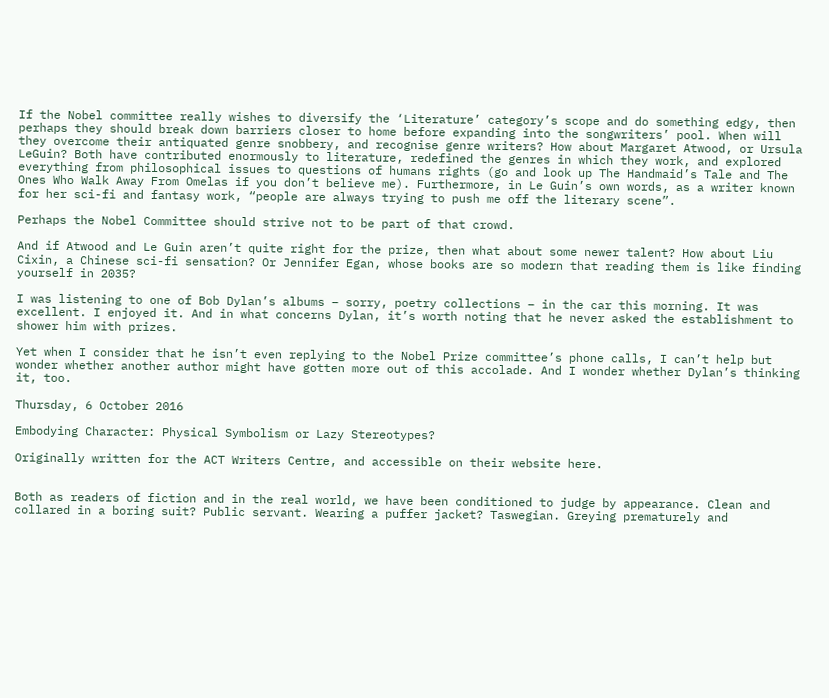If the Nobel committee really wishes to diversify the ‘Literature’ category’s scope and do something edgy, then perhaps they should break down barriers closer to home before expanding into the songwriters’ pool. When will they overcome their antiquated genre snobbery, and recognise genre writers? How about Margaret Atwood, or Ursula LeGuin? Both have contributed enormously to literature, redefined the genres in which they work, and explored everything from philosophical issues to questions of humans rights (go and look up The Handmaid’s Tale and The Ones Who Walk Away From Omelas if you don’t believe me). Furthermore, in Le Guin’s own words, as a writer known for her sci-fi and fantasy work, “people are always trying to push me off the literary scene”.

Perhaps the Nobel Committee should strive not to be part of that crowd.

And if Atwood and Le Guin aren’t quite right for the prize, then what about some newer talent? How about Liu Cixin, a Chinese sci-fi sensation? Or Jennifer Egan, whose books are so modern that reading them is like finding yourself in 2035?

I was listening to one of Bob Dylan’s albums – sorry, poetry collections – in the car this morning. It was excellent. I enjoyed it. And in what concerns Dylan, it’s worth noting that he never asked the establishment to shower him with prizes.

Yet when I consider that he isn’t even replying to the Nobel Prize committee’s phone calls, I can’t help but wonder whether another author might have gotten more out of this accolade. And I wonder whether Dylan’s thinking it, too.

Thursday, 6 October 2016

Embodying Character: Physical Symbolism or Lazy Stereotypes?

Originally written for the ACT Writers Centre, and accessible on their website here.


Both as readers of fiction and in the real world, we have been conditioned to judge by appearance. Clean and collared in a boring suit? Public servant. Wearing a puffer jacket? Taswegian. Greying prematurely and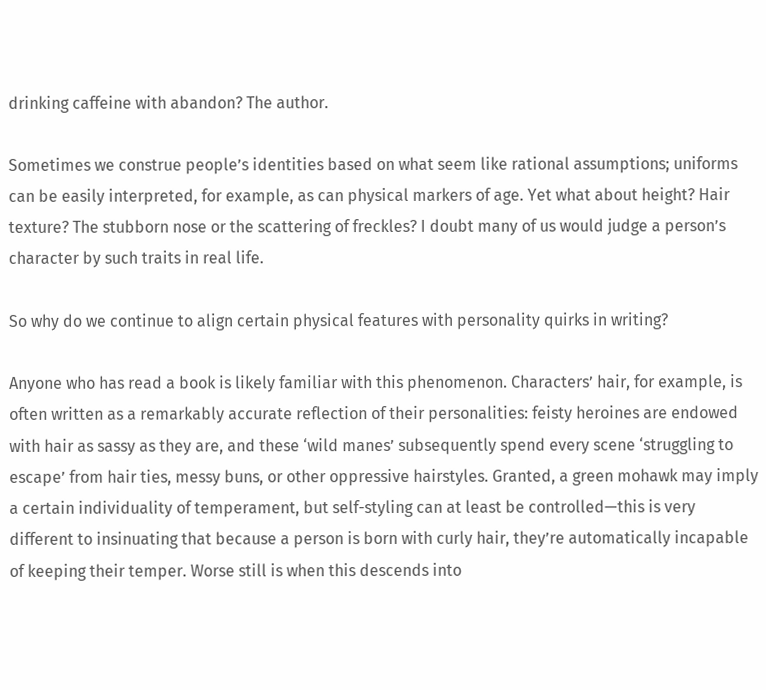drinking caffeine with abandon? The author.

Sometimes we construe people’s identities based on what seem like rational assumptions; uniforms can be easily interpreted, for example, as can physical markers of age. Yet what about height? Hair texture? The stubborn nose or the scattering of freckles? I doubt many of us would judge a person’s character by such traits in real life.

So why do we continue to align certain physical features with personality quirks in writing?

Anyone who has read a book is likely familiar with this phenomenon. Characters’ hair, for example, is often written as a remarkably accurate reflection of their personalities: feisty heroines are endowed with hair as sassy as they are, and these ‘wild manes’ subsequently spend every scene ‘struggling to escape’ from hair ties, messy buns, or other oppressive hairstyles. Granted, a green mohawk may imply a certain individuality of temperament, but self-styling can at least be controlled—this is very different to insinuating that because a person is born with curly hair, they’re automatically incapable of keeping their temper. Worse still is when this descends into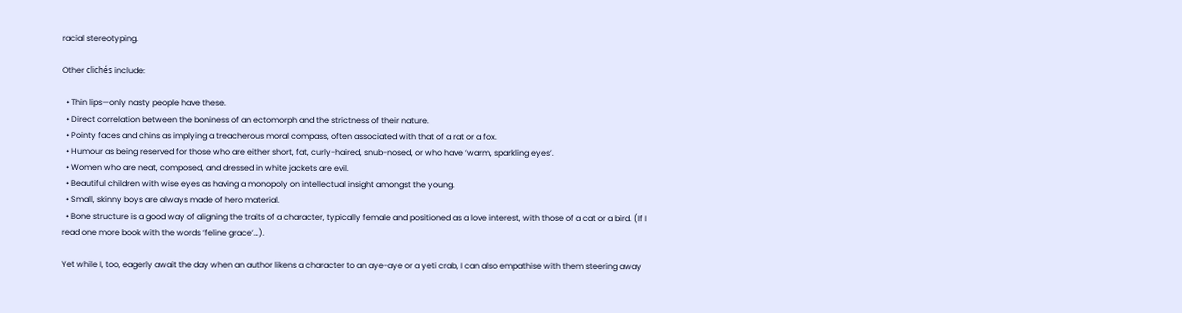racial stereotyping.

Other clichés include:

  • Thin lips—only nasty people have these.
  • Direct correlation between the boniness of an ectomorph and the strictness of their nature.
  • Pointy faces and chins as implying a treacherous moral compass, often associated with that of a rat or a fox.
  • Humour as being reserved for those who are either short, fat, curly-haired, snub-nosed, or who have ‘warm, sparkling eyes’.
  • Women who are neat, composed, and dressed in white jackets are evil.
  • Beautiful children with wise eyes as having a monopoly on intellectual insight amongst the young.
  • Small, skinny boys are always made of hero material.
  • Bone structure is a good way of aligning the traits of a character, typically female and positioned as a love interest, with those of a cat or a bird. (If I read one more book with the words ‘feline grace’…).

Yet while I, too, eagerly await the day when an author likens a character to an aye-aye or a yeti crab, I can also empathise with them steering away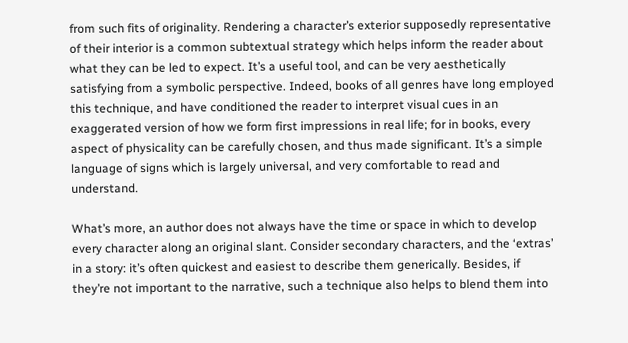from such fits of originality. Rendering a character’s exterior supposedly representative of their interior is a common subtextual strategy which helps inform the reader about what they can be led to expect. It’s a useful tool, and can be very aesthetically satisfying from a symbolic perspective. Indeed, books of all genres have long employed this technique, and have conditioned the reader to interpret visual cues in an exaggerated version of how we form first impressions in real life; for in books, every aspect of physicality can be carefully chosen, and thus made significant. It’s a simple language of signs which is largely universal, and very comfortable to read and understand.

What’s more, an author does not always have the time or space in which to develop every character along an original slant. Consider secondary characters, and the ‘extras’ in a story: it’s often quickest and easiest to describe them generically. Besides, if they’re not important to the narrative, such a technique also helps to blend them into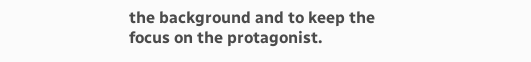the background and to keep the focus on the protagonist.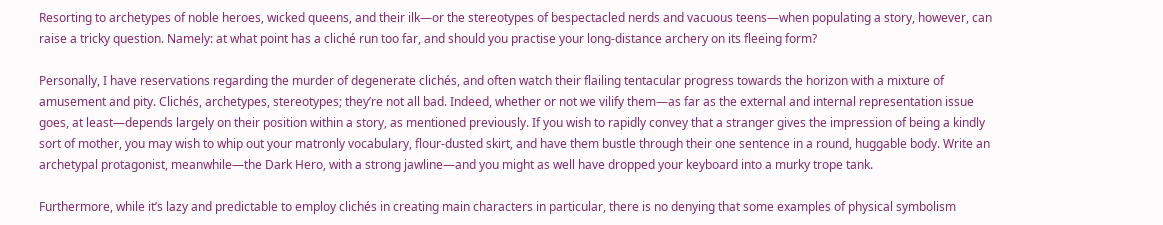Resorting to archetypes of noble heroes, wicked queens, and their ilk—or the stereotypes of bespectacled nerds and vacuous teens—when populating a story, however, can raise a tricky question. Namely: at what point has a cliché run too far, and should you practise your long-distance archery on its fleeing form?

Personally, I have reservations regarding the murder of degenerate clichés, and often watch their flailing tentacular progress towards the horizon with a mixture of amusement and pity. Clichés, archetypes, stereotypes; they’re not all bad. Indeed, whether or not we vilify them—as far as the external and internal representation issue goes, at least—depends largely on their position within a story, as mentioned previously. If you wish to rapidly convey that a stranger gives the impression of being a kindly sort of mother, you may wish to whip out your matronly vocabulary, flour-dusted skirt, and have them bustle through their one sentence in a round, huggable body. Write an archetypal protagonist, meanwhile—the Dark Hero, with a strong jawline—and you might as well have dropped your keyboard into a murky trope tank.

Furthermore, while it’s lazy and predictable to employ clichés in creating main characters in particular, there is no denying that some examples of physical symbolism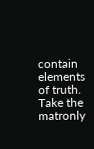contain elements of truth. Take the matronly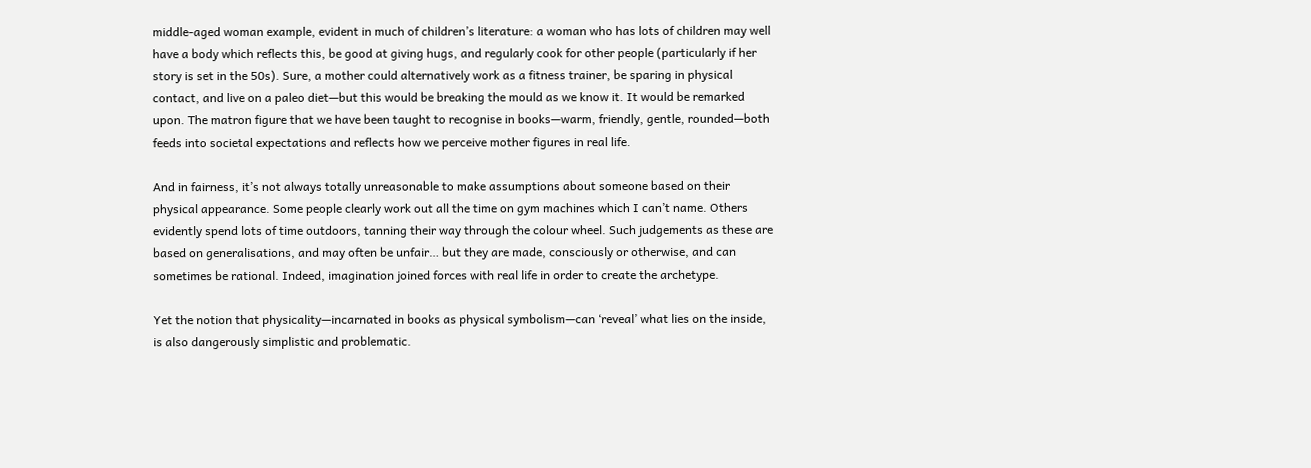middle-aged woman example, evident in much of children’s literature: a woman who has lots of children may well have a body which reflects this, be good at giving hugs, and regularly cook for other people (particularly if her story is set in the 50s). Sure, a mother could alternatively work as a fitness trainer, be sparing in physical contact, and live on a paleo diet—but this would be breaking the mould as we know it. It would be remarked upon. The matron figure that we have been taught to recognise in books—warm, friendly, gentle, rounded—both feeds into societal expectations and reflects how we perceive mother figures in real life.

And in fairness, it’s not always totally unreasonable to make assumptions about someone based on their physical appearance. Some people clearly work out all the time on gym machines which I can’t name. Others evidently spend lots of time outdoors, tanning their way through the colour wheel. Such judgements as these are based on generalisations, and may often be unfair… but they are made, consciously or otherwise, and can sometimes be rational. Indeed, imagination joined forces with real life in order to create the archetype.

Yet the notion that physicality—incarnated in books as physical symbolism—can ‘reveal’ what lies on the inside, is also dangerously simplistic and problematic.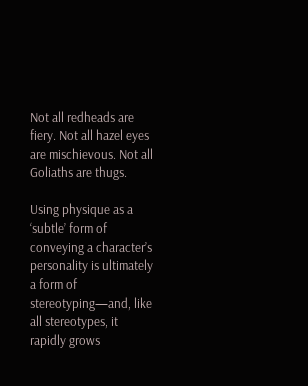Not all redheads are fiery. Not all hazel eyes are mischievous. Not all Goliaths are thugs.

Using physique as a ‘subtle’ form of conveying a character’s personality is ultimately a form of stereotyping—and, like all stereotypes, it rapidly grows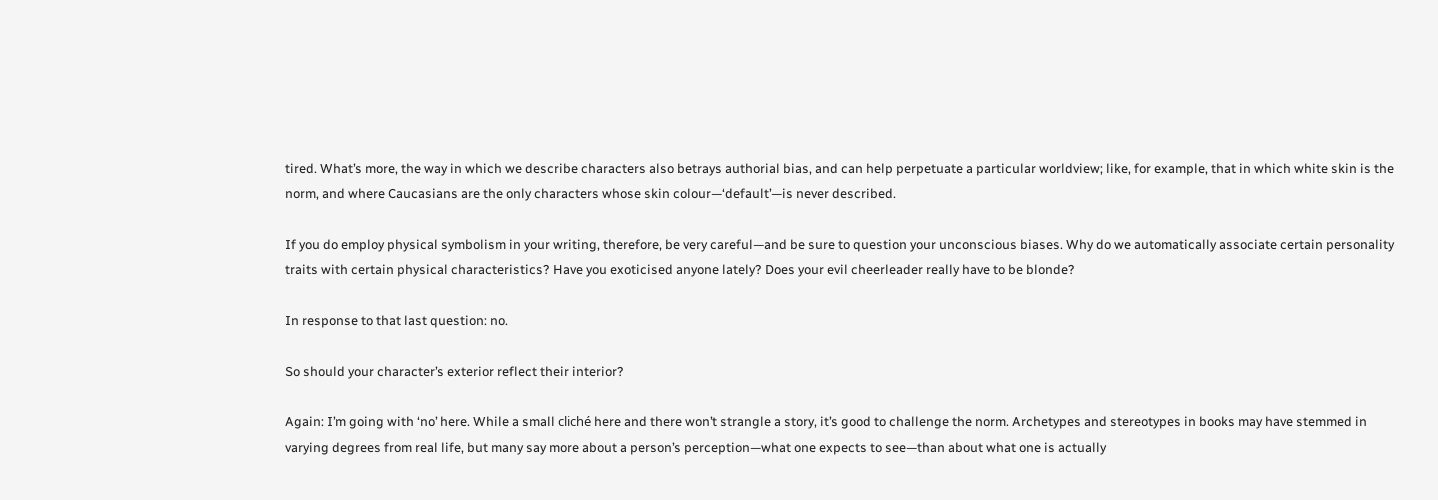tired. What’s more, the way in which we describe characters also betrays authorial bias, and can help perpetuate a particular worldview; like, for example, that in which white skin is the norm, and where Caucasians are the only characters whose skin colour—‘default’—is never described.

If you do employ physical symbolism in your writing, therefore, be very careful—and be sure to question your unconscious biases. Why do we automatically associate certain personality traits with certain physical characteristics? Have you exoticised anyone lately? Does your evil cheerleader really have to be blonde?

In response to that last question: no.

So should your character’s exterior reflect their interior?

Again: I’m going with ‘no’ here. While a small cliché here and there won’t strangle a story, it’s good to challenge the norm. Archetypes and stereotypes in books may have stemmed in varying degrees from real life, but many say more about a person’s perception—what one expects to see—than about what one is actually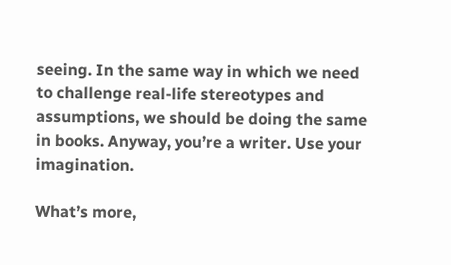seeing. In the same way in which we need to challenge real-life stereotypes and assumptions, we should be doing the same in books. Anyway, you’re a writer. Use your imagination.

What’s more,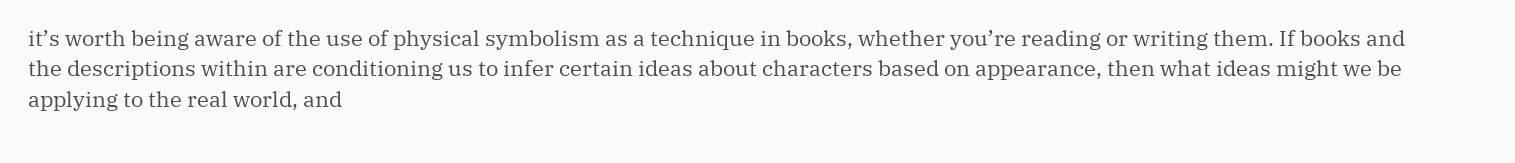it’s worth being aware of the use of physical symbolism as a technique in books, whether you’re reading or writing them. If books and the descriptions within are conditioning us to infer certain ideas about characters based on appearance, then what ideas might we be applying to the real world, and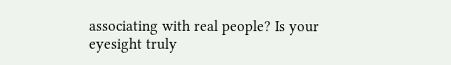associating with real people? Is your eyesight truly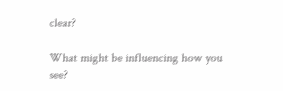clear?

What might be influencing how you see?